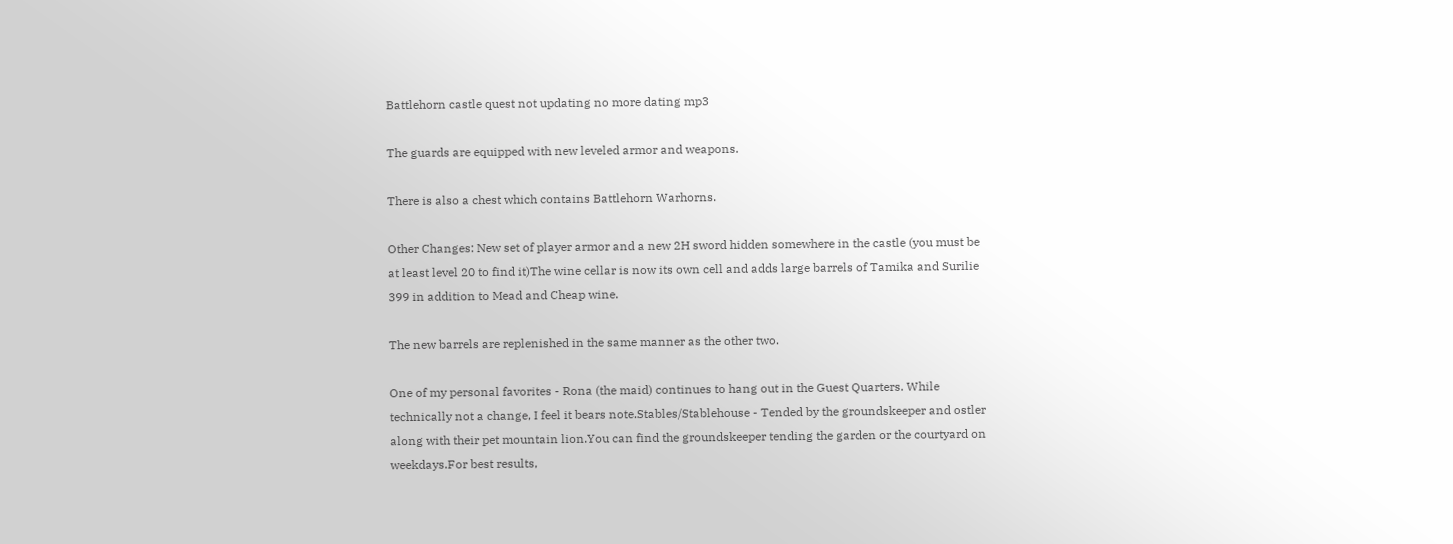Battlehorn castle quest not updating no more dating mp3

The guards are equipped with new leveled armor and weapons.

There is also a chest which contains Battlehorn Warhorns.

Other Changes: New set of player armor and a new 2H sword hidden somewhere in the castle (you must be at least level 20 to find it)The wine cellar is now its own cell and adds large barrels of Tamika and Surilie 399 in addition to Mead and Cheap wine.

The new barrels are replenished in the same manner as the other two.

One of my personal favorites - Rona (the maid) continues to hang out in the Guest Quarters. While technically not a change, I feel it bears note.Stables/Stablehouse - Tended by the groundskeeper and ostler along with their pet mountain lion.You can find the groundskeeper tending the garden or the courtyard on weekdays.For best results,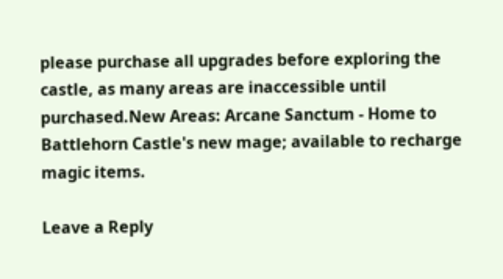please purchase all upgrades before exploring the castle, as many areas are inaccessible until purchased.New Areas: Arcane Sanctum - Home to Battlehorn Castle's new mage; available to recharge magic items.

Leave a Reply